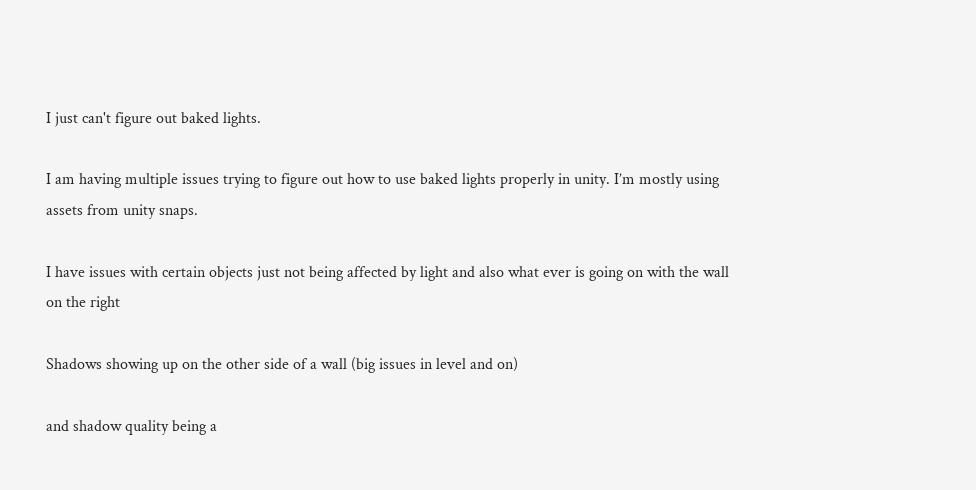I just can't figure out baked lights.

I am having multiple issues trying to figure out how to use baked lights properly in unity. I’m mostly using assets from unity snaps.

I have issues with certain objects just not being affected by light and also what ever is going on with the wall on the right

Shadows showing up on the other side of a wall (big issues in level and on)

and shadow quality being a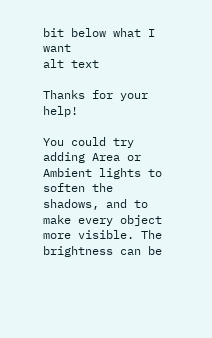bit below what I want
alt text

Thanks for your help!

You could try adding Area or Ambient lights to soften the shadows, and to make every object more visible. The brightness can be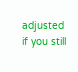adjusted if you still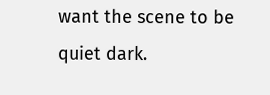want the scene to be quiet dark.